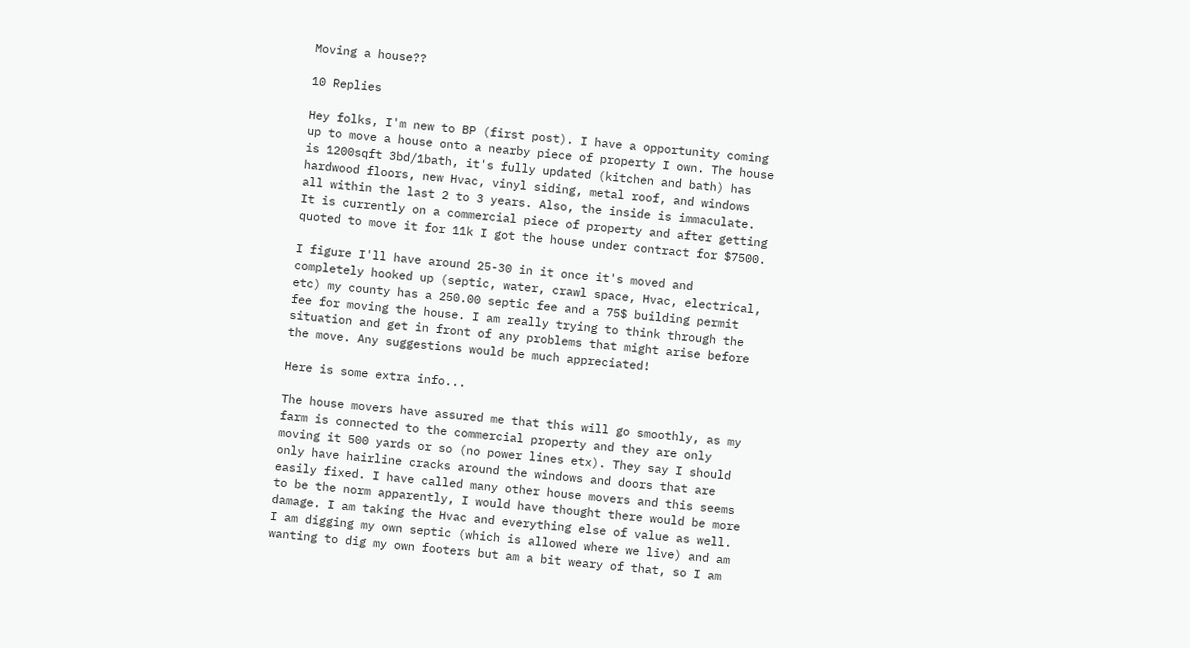Moving a house??

10 Replies

Hey folks, I'm new to BP (first post). I have a opportunity coming up to move a house onto a nearby piece of property I own. The house is 1200sqft 3bd/1bath, it's fully updated (kitchen and bath) has hardwood floors, new Hvac, vinyl siding, metal roof, and windows all within the last 2 to 3 years. Also, the inside is immaculate. It is currently on a commercial piece of property and after getting quoted to move it for 11k I got the house under contract for $7500.

I figure I'll have around 25-30 in it once it's moved and completely hooked up (septic, water, crawl space, Hvac, electrical, etc) my county has a 250.00 septic fee and a 75$ building permit fee for moving the house. I am really trying to think through the situation and get in front of any problems that might arise before the move. Any suggestions would be much appreciated!

Here is some extra info...

The house movers have assured me that this will go smoothly, as my farm is connected to the commercial property and they are only moving it 500 yards or so (no power lines etx). They say I should only have hairline cracks around the windows and doors that are easily fixed. I have called many other house movers and this seems to be the norm apparently, I would have thought there would be more damage. I am taking the Hvac and everything else of value as well. I am digging my own septic (which is allowed where we live) and am wanting to dig my own footers but am a bit weary of that, so I am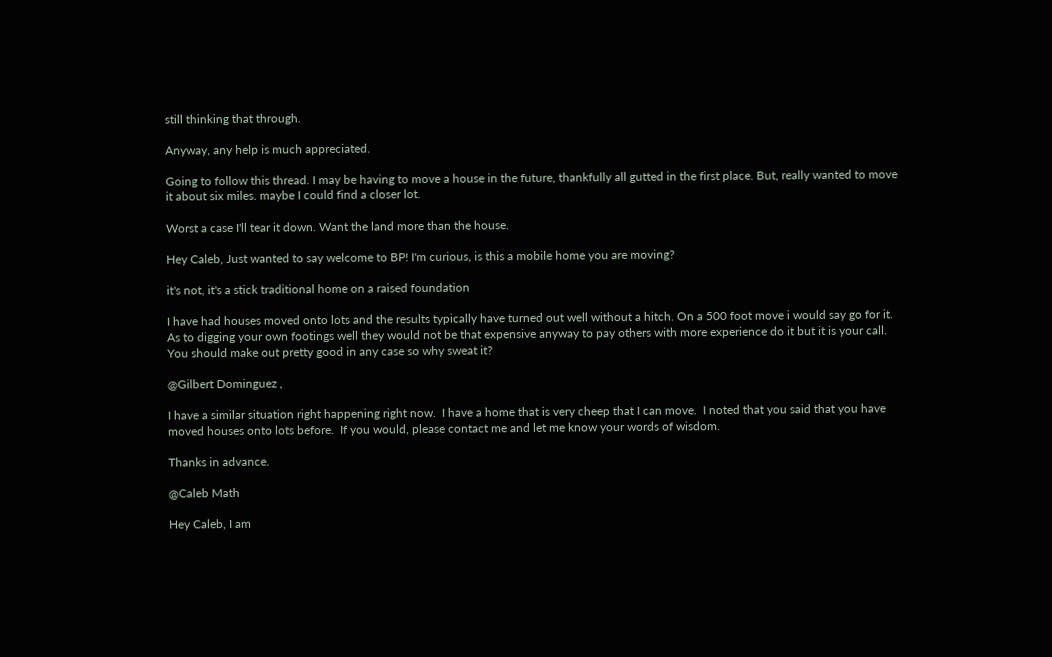still thinking that through.

Anyway, any help is much appreciated.

Going to follow this thread. I may be having to move a house in the future, thankfully all gutted in the first place. But, really wanted to move it about six miles. maybe I could find a closer lot.

Worst a case I'll tear it down. Want the land more than the house.

Hey Caleb, Just wanted to say welcome to BP! I'm curious, is this a mobile home you are moving?

it's not, it's a stick traditional home on a raised foundation

I have had houses moved onto lots and the results typically have turned out well without a hitch. On a 500 foot move i would say go for it. As to digging your own footings well they would not be that expensive anyway to pay others with more experience do it but it is your call. You should make out pretty good in any case so why sweat it?

@Gilbert Dominguez ,

I have a similar situation right happening right now.  I have a home that is very cheep that I can move.  I noted that you said that you have moved houses onto lots before.  If you would, please contact me and let me know your words of wisdom.

Thanks in advance.

@Caleb Math

Hey Caleb, I am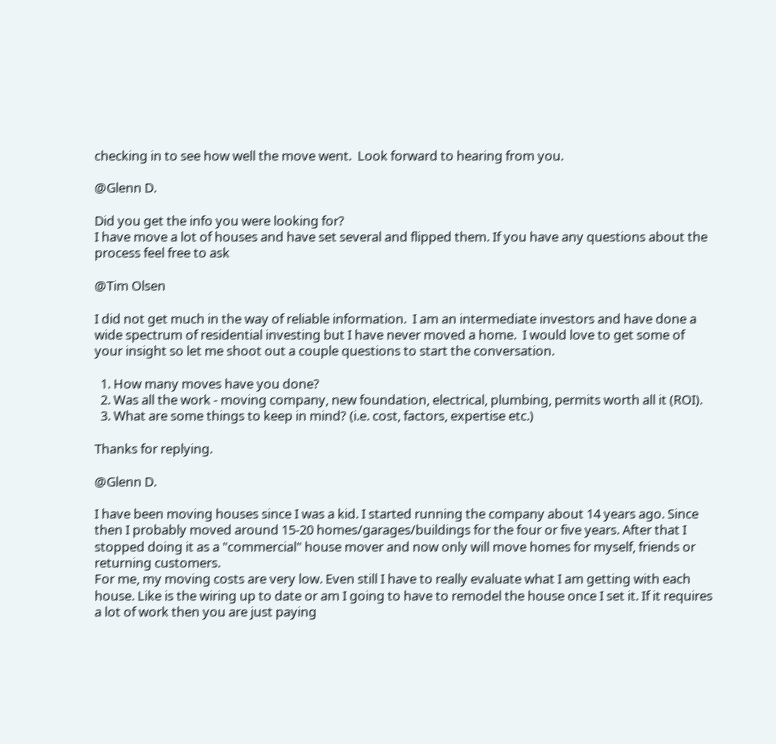checking in to see how well the move went.  Look forward to hearing from you.

@Glenn D.

Did you get the info you were looking for?
I have move a lot of houses and have set several and flipped them. If you have any questions about the process feel free to ask

@Tim Olsen

I did not get much in the way of reliable information.  I am an intermediate investors and have done a wide spectrum of residential investing but I have never moved a home.  I would love to get some of your insight so let me shoot out a couple questions to start the conversation.

  1. How many moves have you done?
  2. Was all the work - moving company, new foundation, electrical, plumbing, permits worth all it (ROI).
  3. What are some things to keep in mind? (i.e. cost, factors, expertise etc.)

Thanks for replying.

@Glenn D.

I have been moving houses since I was a kid. I started running the company about 14 years ago. Since then I probably moved around 15-20 homes/garages/buildings for the four or five years. After that I stopped doing it as a "commercial" house mover and now only will move homes for myself, friends or returning customers.
For me, my moving costs are very low. Even still I have to really evaluate what I am getting with each house. Like is the wiring up to date or am I going to have to remodel the house once I set it. If it requires a lot of work then you are just paying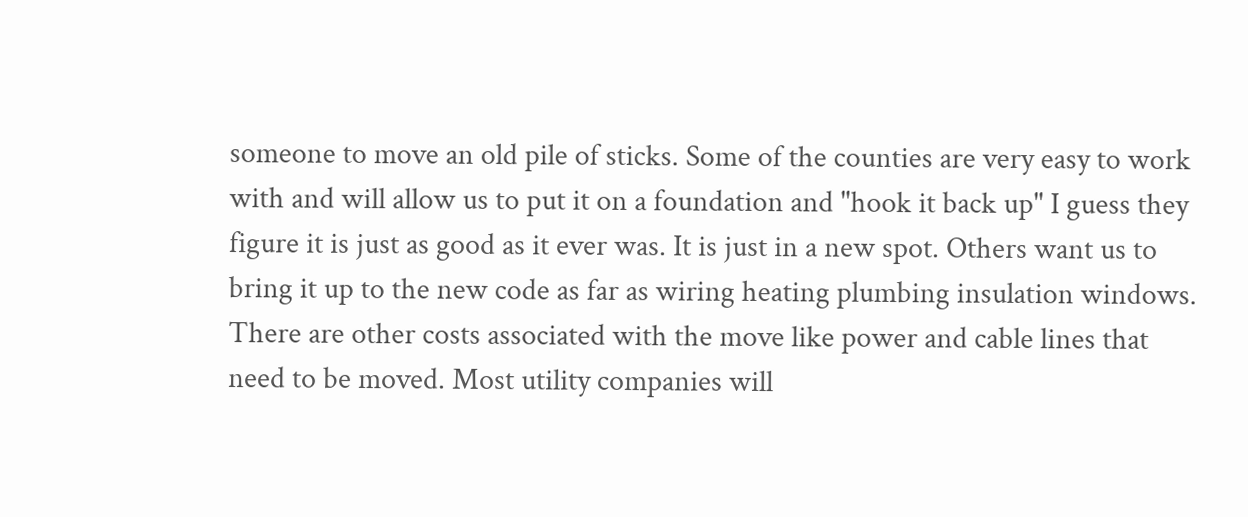someone to move an old pile of sticks. Some of the counties are very easy to work with and will allow us to put it on a foundation and "hook it back up" I guess they figure it is just as good as it ever was. It is just in a new spot. Others want us to bring it up to the new code as far as wiring heating plumbing insulation windows.
There are other costs associated with the move like power and cable lines that need to be moved. Most utility companies will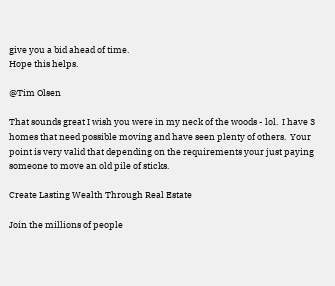give you a bid ahead of time.
Hope this helps.

@Tim Olsen

That sounds great I wish you were in my neck of the woods - lol.  I have 3 homes that need possible moving and have seen plenty of others.  Your point is very valid that depending on the requirements your just paying someone to move an old pile of sticks.

Create Lasting Wealth Through Real Estate

Join the millions of people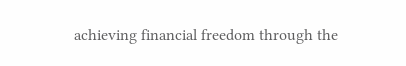achieving financial freedom through the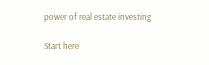power of real estate investing

Start here